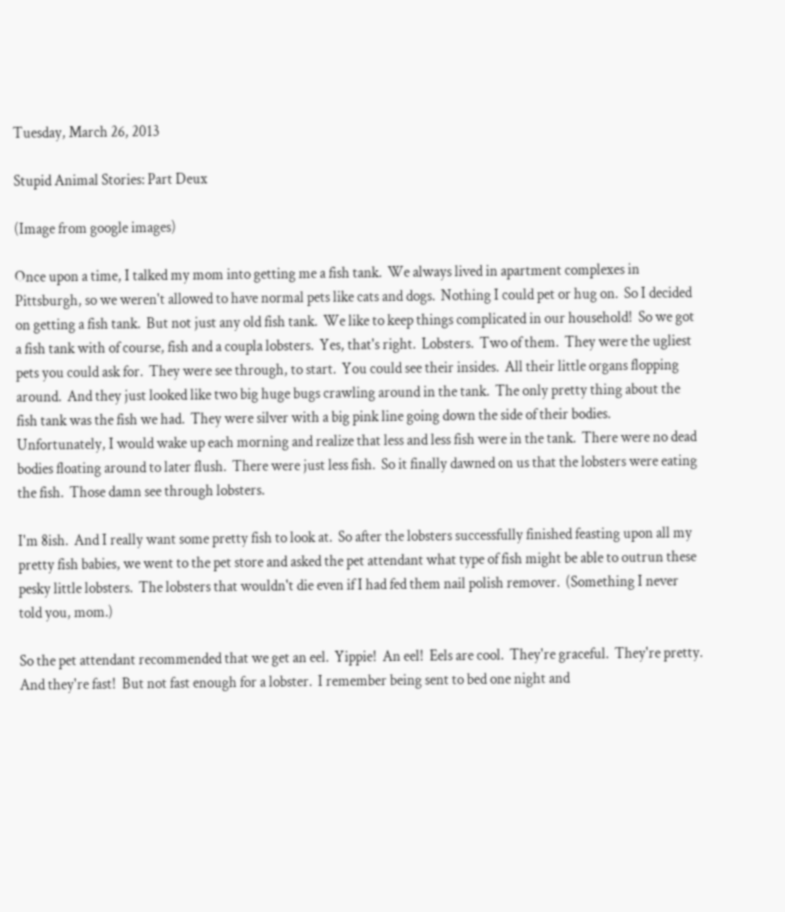Tuesday, March 26, 2013

Stupid Animal Stories: Part Deux

(Image from google images)

Once upon a time, I talked my mom into getting me a fish tank.  We always lived in apartment complexes in Pittsburgh, so we weren't allowed to have normal pets like cats and dogs.  Nothing I could pet or hug on.  So I decided on getting a fish tank.  But not just any old fish tank.  We like to keep things complicated in our household!  So we got a fish tank with of course, fish and a coupla lobsters.  Yes, that's right.  Lobsters.  Two of them.  They were the ugliest pets you could ask for.  They were see through, to start.  You could see their insides.  All their little organs flopping around.  And they just looked like two big huge bugs crawling around in the tank.  The only pretty thing about the fish tank was the fish we had.  They were silver with a big pink line going down the side of their bodies.  Unfortunately, I would wake up each morning and realize that less and less fish were in the tank.  There were no dead bodies floating around to later flush.  There were just less fish.  So it finally dawned on us that the lobsters were eating the fish.  Those damn see through lobsters.

I'm 8ish.  And I really want some pretty fish to look at.  So after the lobsters successfully finished feasting upon all my pretty fish babies, we went to the pet store and asked the pet attendant what type of fish might be able to outrun these pesky little lobsters.  The lobsters that wouldn't die even if I had fed them nail polish remover.  (Something I never told you, mom.)

So the pet attendant recommended that we get an eel.  Yippie!  An eel!  Eels are cool.  They're graceful.  They're pretty.  And they're fast!  But not fast enough for a lobster.  I remember being sent to bed one night and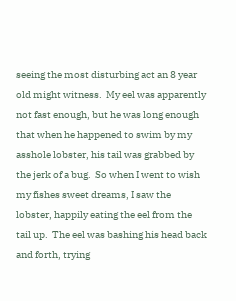seeing the most disturbing act an 8 year old might witness.  My eel was apparently not fast enough, but he was long enough that when he happened to swim by my asshole lobster, his tail was grabbed by the jerk of a bug.  So when I went to wish my fishes sweet dreams, I saw the lobster, happily eating the eel from the tail up.  The eel was bashing his head back and forth, trying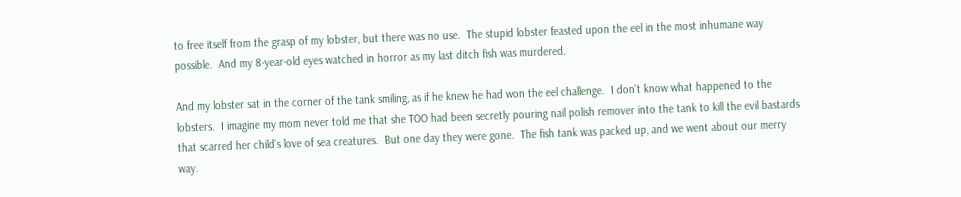to free itself from the grasp of my lobster, but there was no use.  The stupid lobster feasted upon the eel in the most inhumane way possible.  And my 8-year-old eyes watched in horror as my last ditch fish was murdered.

And my lobster sat in the corner of the tank smiling, as if he knew he had won the eel challenge.  I don't know what happened to the lobsters.  I imagine my mom never told me that she TOO had been secretly pouring nail polish remover into the tank to kill the evil bastards that scarred her child's love of sea creatures.  But one day they were gone.  The fish tank was packed up, and we went about our merry way.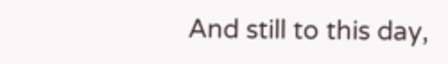And still to this day,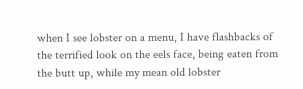when I see lobster on a menu, I have flashbacks of the terrified look on the eels face, being eaten from the butt up, while my mean old lobster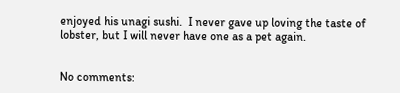enjoyed his unagi sushi.  I never gave up loving the taste of lobster, but I will never have one as a pet again.


No comments: